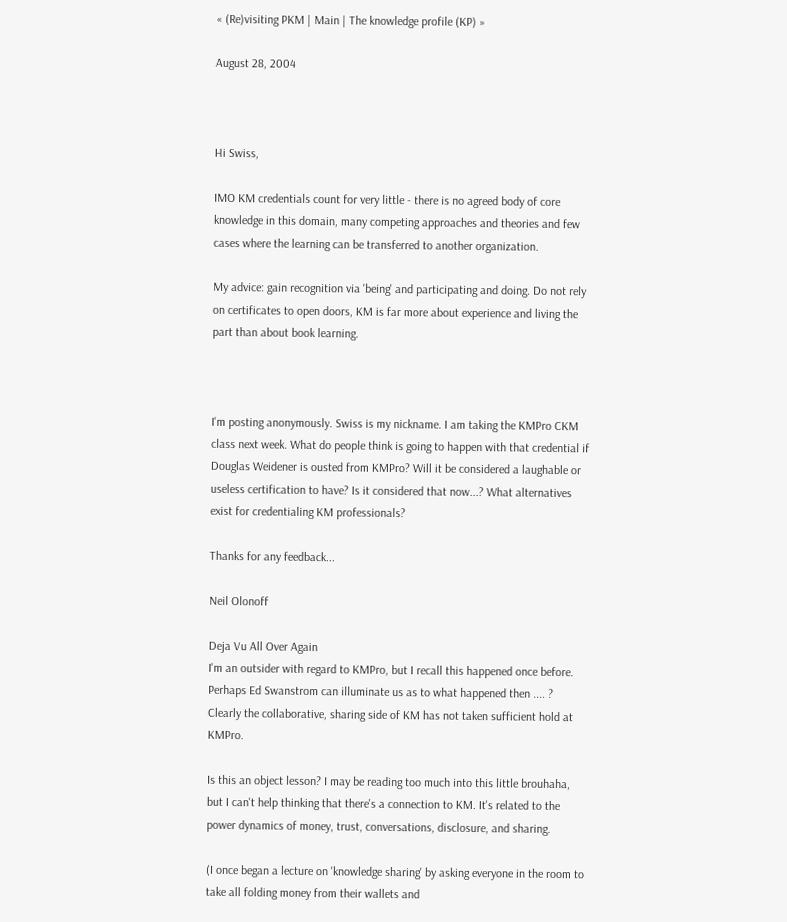« (Re)visiting PKM | Main | The knowledge profile (KP) »

August 28, 2004



Hi Swiss,

IMO KM credentials count for very little - there is no agreed body of core knowledge in this domain, many competing approaches and theories and few cases where the learning can be transferred to another organization.

My advice: gain recognition via 'being' and participating and doing. Do not rely on certificates to open doors, KM is far more about experience and living the part than about book learning.



I'm posting anonymously. Swiss is my nickname. I am taking the KMPro CKM class next week. What do people think is going to happen with that credential if Douglas Weidener is ousted from KMPro? Will it be considered a laughable or useless certification to have? Is it considered that now...? What alternatives exist for credentialing KM professionals?

Thanks for any feedback...

Neil Olonoff

Deja Vu All Over Again
I'm an outsider with regard to KMPro, but I recall this happened once before. Perhaps Ed Swanstrom can illuminate us as to what happened then .... ? Clearly the collaborative, sharing side of KM has not taken sufficient hold at KMPro.

Is this an object lesson? I may be reading too much into this little brouhaha, but I can't help thinking that there's a connection to KM. It's related to the power dynamics of money, trust, conversations, disclosure, and sharing.

(I once began a lecture on 'knowledge sharing' by asking everyone in the room to take all folding money from their wallets and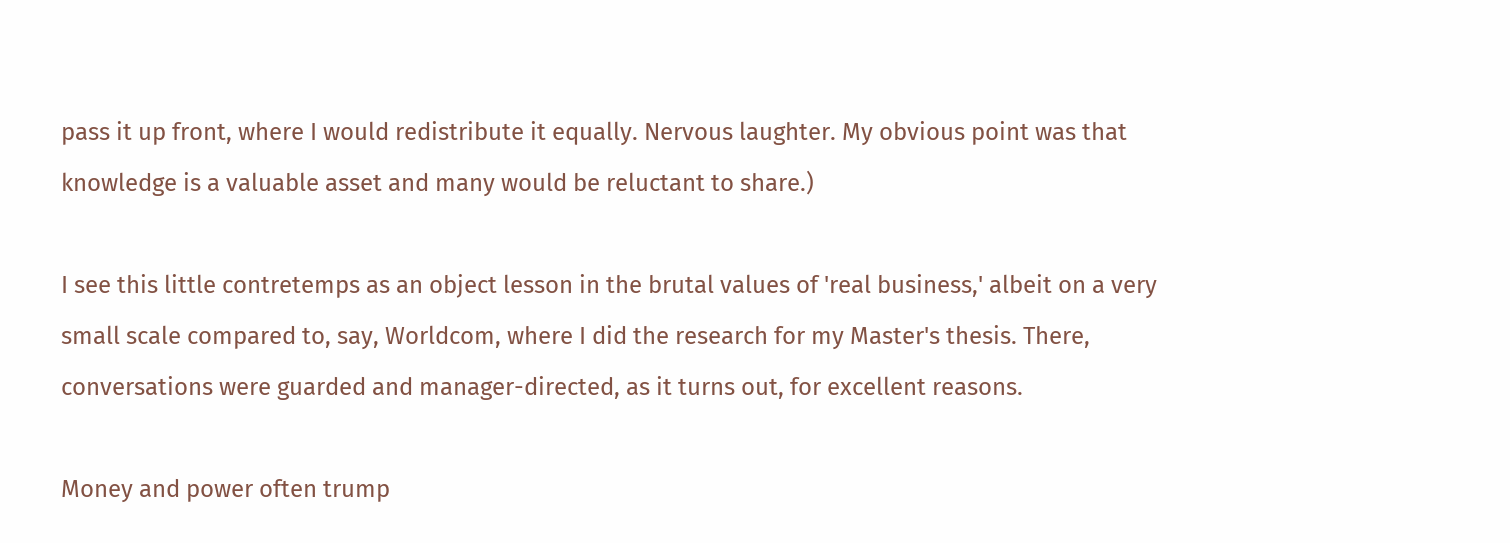pass it up front, where I would redistribute it equally. Nervous laughter. My obvious point was that knowledge is a valuable asset and many would be reluctant to share.)

I see this little contretemps as an object lesson in the brutal values of 'real business,' albeit on a very small scale compared to, say, Worldcom, where I did the research for my Master's thesis. There, conversations were guarded and manager-directed, as it turns out, for excellent reasons.

Money and power often trump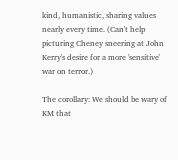kind, humanistic, sharing values nearly every time. (Can't help picturing Cheney sneering at John Kerry's desire for a more 'sensitive' war on terror.)

The corollary: We should be wary of KM that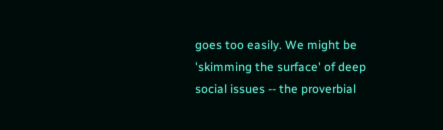goes too easily. We might be 'skimming the surface' of deep social issues -- the proverbial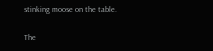stinking moose on the table.

The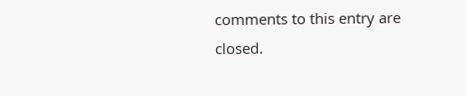comments to this entry are closed.